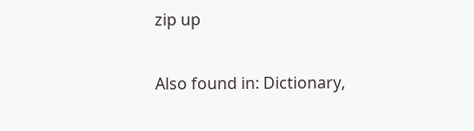zip up

Also found in: Dictionary,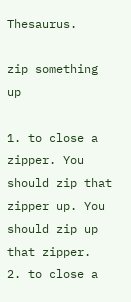Thesaurus.

zip something up

1. to close a zipper. You should zip that zipper up. You should zip up that zipper.
2. to close a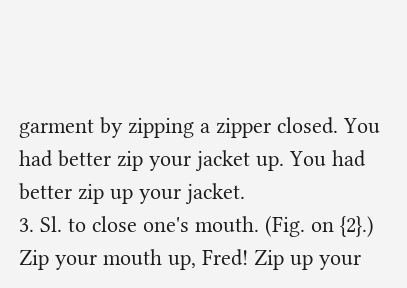garment by zipping a zipper closed. You had better zip your jacket up. You had better zip up your jacket.
3. Sl. to close one's mouth. (Fig. on {2}.) Zip your mouth up, Fred! Zip up your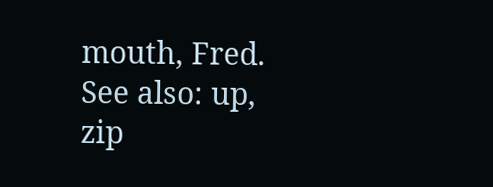mouth, Fred.
See also: up, zip